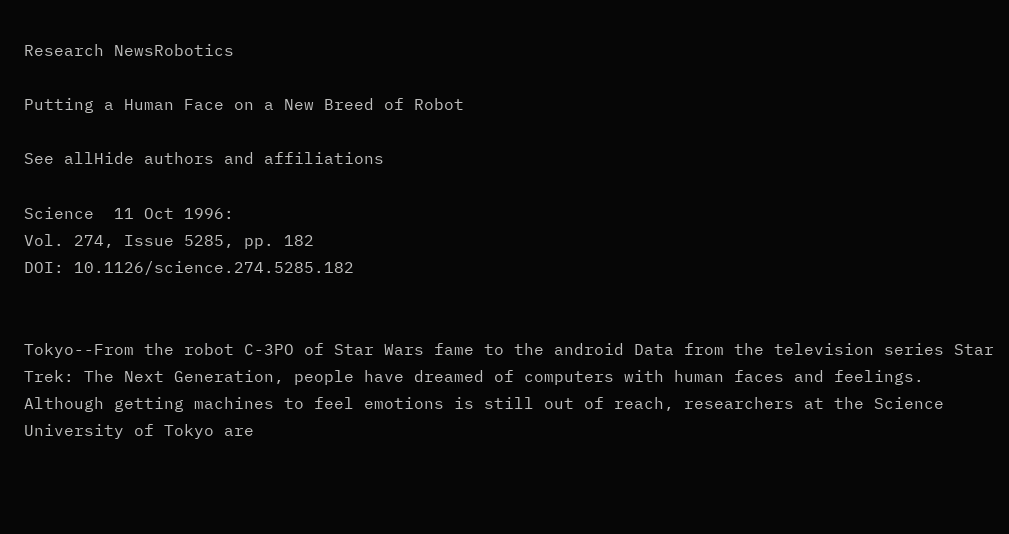Research NewsRobotics

Putting a Human Face on a New Breed of Robot

See allHide authors and affiliations

Science  11 Oct 1996:
Vol. 274, Issue 5285, pp. 182
DOI: 10.1126/science.274.5285.182


Tokyo--From the robot C-3PO of Star Wars fame to the android Data from the television series Star Trek: The Next Generation, people have dreamed of computers with human faces and feelings. Although getting machines to feel emotions is still out of reach, researchers at the Science University of Tokyo are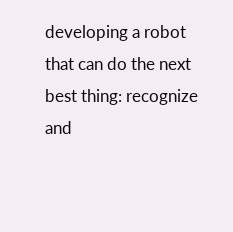developing a robot that can do the next best thing: recognize and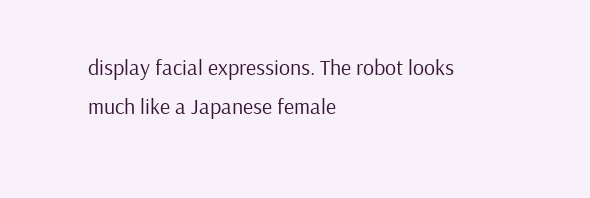display facial expressions. The robot looks much like a Japanese female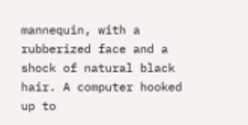mannequin, with a rubberized face and a shock of natural black hair. A computer hooked up to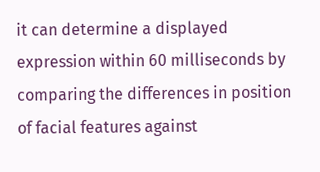it can determine a displayed expression within 60 milliseconds by comparing the differences in position of facial features against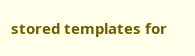stored templates for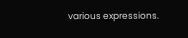various expressions.